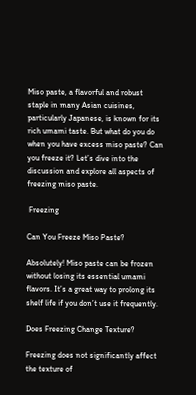Miso paste, a flavorful and robust staple in many Asian cuisines, particularly Japanese, is known for its rich umami taste. But what do you do when you have excess miso paste? Can you freeze it? Let’s dive into the discussion and explore all aspects of freezing miso paste.

 Freezing

Can You Freeze Miso Paste?

Absolutely! Miso paste can be frozen without losing its essential umami flavors. It’s a great way to prolong its shelf life if you don’t use it frequently.

Does Freezing Change Texture?

Freezing does not significantly affect the texture of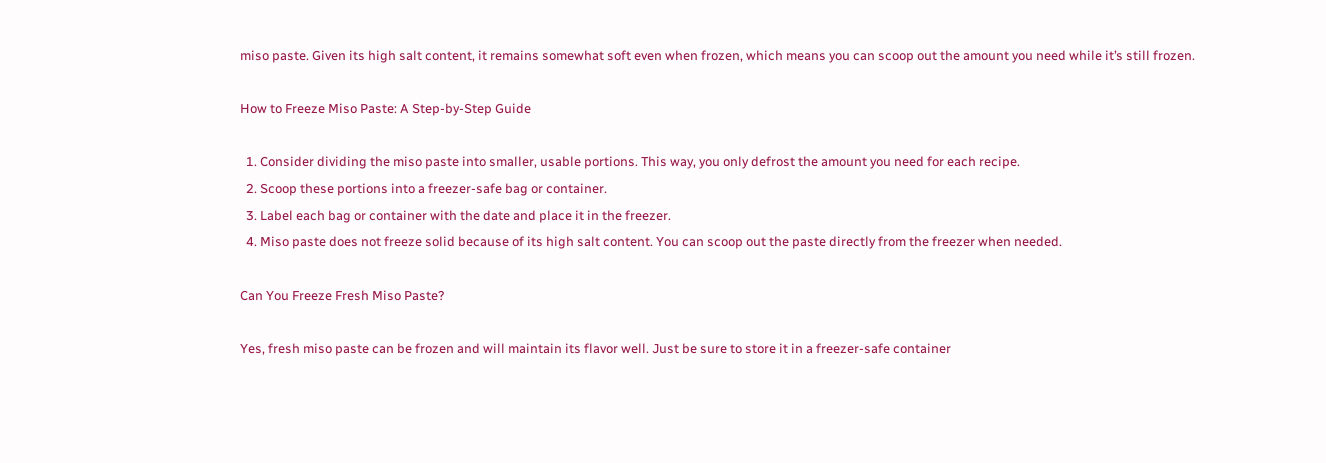miso paste. Given its high salt content, it remains somewhat soft even when frozen, which means you can scoop out the amount you need while it’s still frozen.

How to Freeze Miso Paste: A Step-by-Step Guide

  1. Consider dividing the miso paste into smaller, usable portions. This way, you only defrost the amount you need for each recipe.
  2. Scoop these portions into a freezer-safe bag or container.
  3. Label each bag or container with the date and place it in the freezer.
  4. Miso paste does not freeze solid because of its high salt content. You can scoop out the paste directly from the freezer when needed.

Can You Freeze Fresh Miso Paste?

Yes, fresh miso paste can be frozen and will maintain its flavor well. Just be sure to store it in a freezer-safe container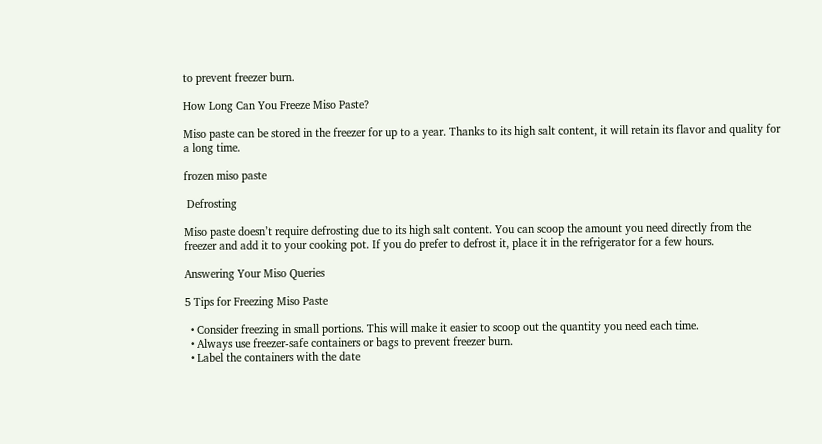to prevent freezer burn.

How Long Can You Freeze Miso Paste?

Miso paste can be stored in the freezer for up to a year. Thanks to its high salt content, it will retain its flavor and quality for a long time.

frozen miso paste

 Defrosting

Miso paste doesn’t require defrosting due to its high salt content. You can scoop the amount you need directly from the freezer and add it to your cooking pot. If you do prefer to defrost it, place it in the refrigerator for a few hours.

Answering Your Miso Queries

5 Tips for Freezing Miso Paste

  • Consider freezing in small portions. This will make it easier to scoop out the quantity you need each time.
  • Always use freezer-safe containers or bags to prevent freezer burn.
  • Label the containers with the date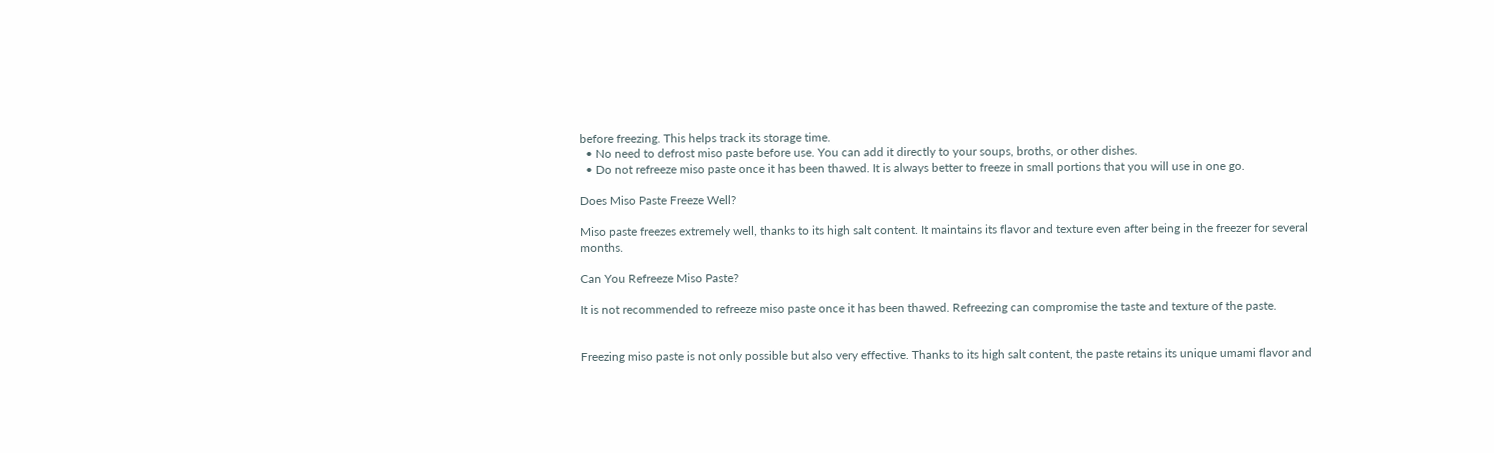before freezing. This helps track its storage time.
  • No need to defrost miso paste before use. You can add it directly to your soups, broths, or other dishes.
  • Do not refreeze miso paste once it has been thawed. It is always better to freeze in small portions that you will use in one go.

Does Miso Paste Freeze Well?

Miso paste freezes extremely well, thanks to its high salt content. It maintains its flavor and texture even after being in the freezer for several months.

Can You Refreeze Miso Paste?

It is not recommended to refreeze miso paste once it has been thawed. Refreezing can compromise the taste and texture of the paste.


Freezing miso paste is not only possible but also very effective. Thanks to its high salt content, the paste retains its unique umami flavor and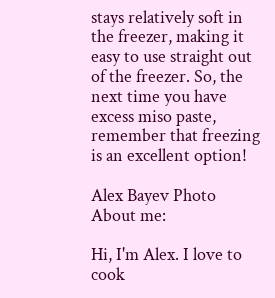stays relatively soft in the freezer, making it easy to use straight out of the freezer. So, the next time you have excess miso paste, remember that freezing is an excellent option!

Alex Bayev Photo
About me:

Hi, I'm Alex. I love to cook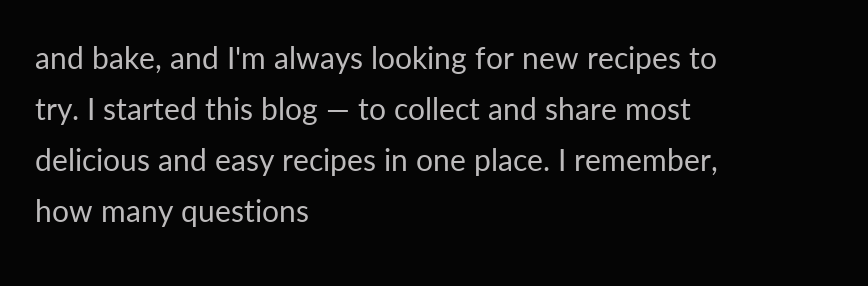and bake, and I'm always looking for new recipes to try. I started this blog — to collect and share most delicious and easy recipes in one place. I remember, how many questions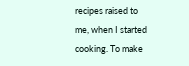recipes raised to me, when I started cooking. To make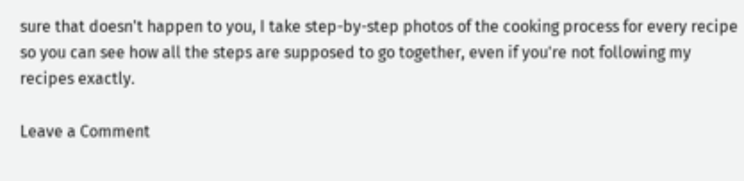sure that doesn't happen to you, I take step-by-step photos of the cooking process for every recipe so you can see how all the steps are supposed to go together, even if you're not following my recipes exactly.

Leave a Comment